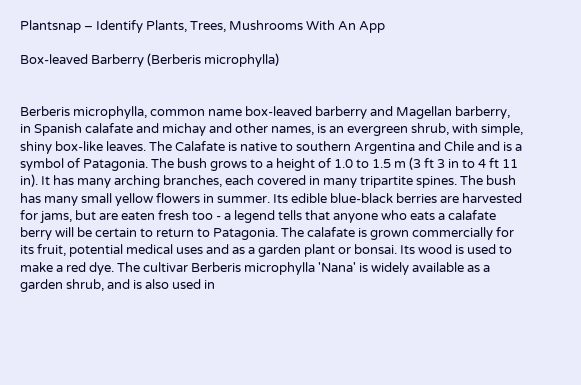Plantsnap – Identify Plants, Trees, Mushrooms With An App

Box-leaved Barberry (Berberis microphylla)


Berberis microphylla, common name box-leaved barberry and Magellan barberry, in Spanish calafate and michay and other names, is an evergreen shrub, with simple, shiny box-like leaves. The Calafate is native to southern Argentina and Chile and is a symbol of Patagonia. The bush grows to a height of 1.0 to 1.5 m (3 ft 3 in to 4 ft 11 in). It has many arching branches, each covered in many tripartite spines. The bush has many small yellow flowers in summer. Its edible blue-black berries are harvested for jams, but are eaten fresh too - a legend tells that anyone who eats a calafate berry will be certain to return to Patagonia. The calafate is grown commercially for its fruit, potential medical uses and as a garden plant or bonsai. Its wood is used to make a red dye. The cultivar Berberis microphylla 'Nana' is widely available as a garden shrub, and is also used in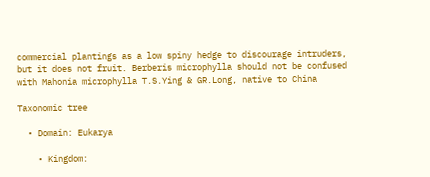commercial plantings as a low spiny hedge to discourage intruders, but it does not fruit. Berberis microphylla should not be confused with Mahonia microphylla T.S.Ying & GR.Long, native to China

Taxonomic tree

  • Domain: Eukarya

    • Kingdom: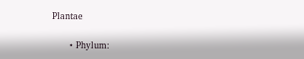Plantae

      • Phylum: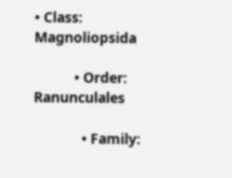• Class: Magnoliopsida

          • Order: Ranunculales

            • Family: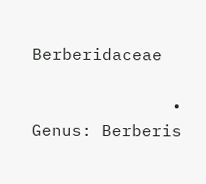Berberidaceae

              • Genus: Berberis